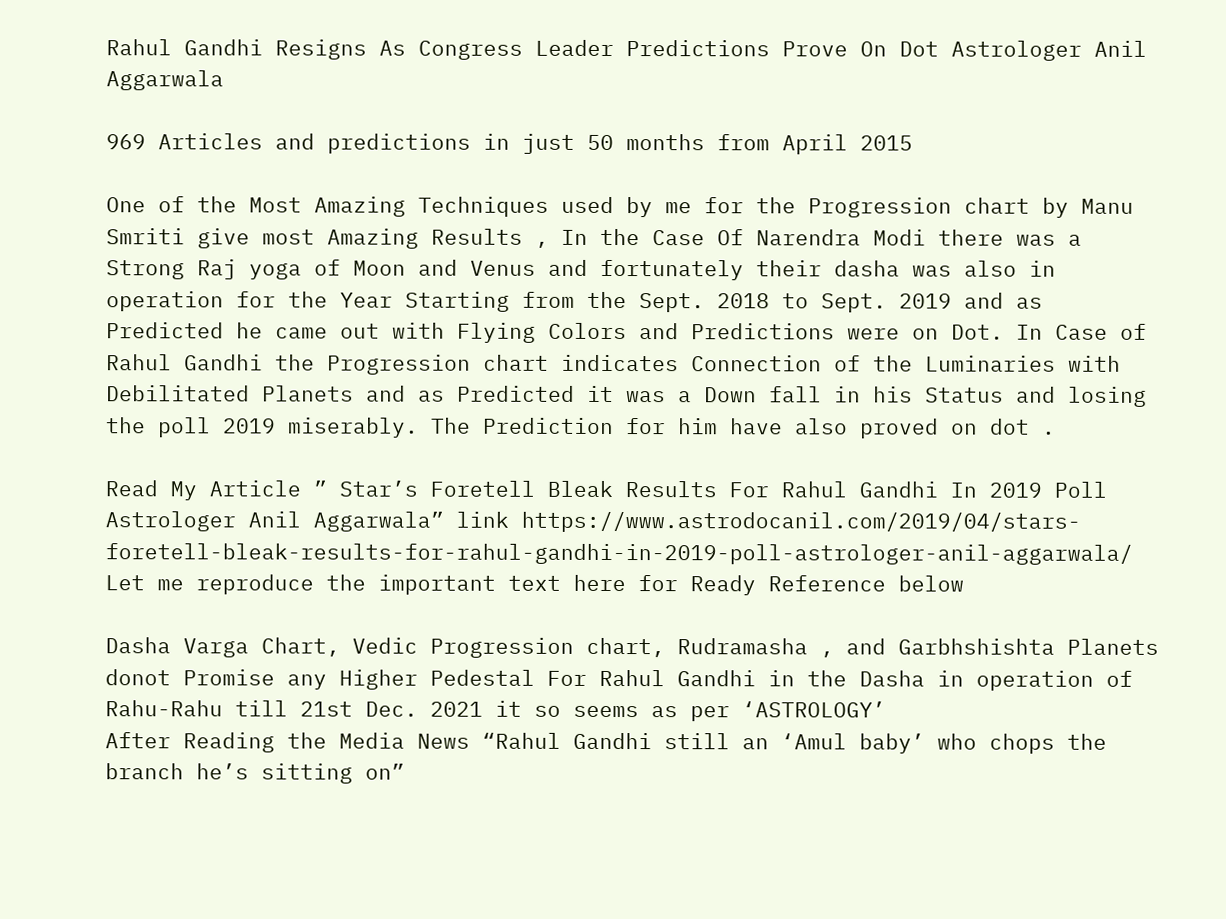Rahul Gandhi Resigns As Congress Leader Predictions Prove On Dot Astrologer Anil Aggarwala

969 Articles and predictions in just 50 months from April 2015

One of the Most Amazing Techniques used by me for the Progression chart by Manu Smriti give most Amazing Results , In the Case Of Narendra Modi there was a Strong Raj yoga of Moon and Venus and fortunately their dasha was also in operation for the Year Starting from the Sept. 2018 to Sept. 2019 and as Predicted he came out with Flying Colors and Predictions were on Dot. In Case of Rahul Gandhi the Progression chart indicates Connection of the Luminaries with Debilitated Planets and as Predicted it was a Down fall in his Status and losing the poll 2019 miserably. The Prediction for him have also proved on dot .

Read My Article ” Star’s Foretell Bleak Results For Rahul Gandhi In 2019 Poll Astrologer Anil Aggarwala” link https://www.astrodocanil.com/2019/04/stars-foretell-bleak-results-for-rahul-gandhi-in-2019-poll-astrologer-anil-aggarwala/
Let me reproduce the important text here for Ready Reference below

Dasha Varga Chart, Vedic Progression chart, Rudramasha , and Garbhshishta Planets donot Promise any Higher Pedestal For Rahul Gandhi in the Dasha in operation of Rahu-Rahu till 21st Dec. 2021 it so seems as per ‘ASTROLOGY’
After Reading the Media News “Rahul Gandhi still an ‘Amul baby’ who chops the branch he’s sitting on”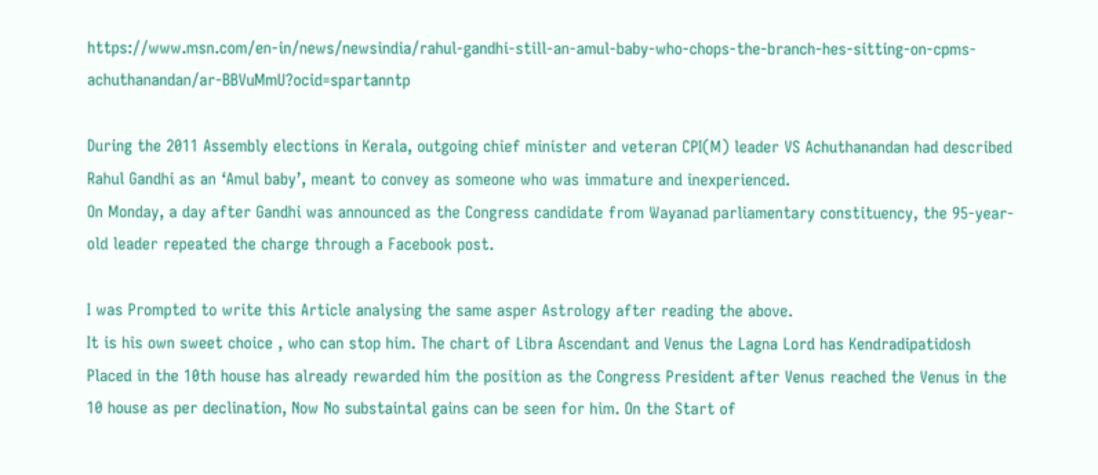https://www.msn.com/en-in/news/newsindia/rahul-gandhi-still-an-amul-baby-who-chops-the-branch-hes-sitting-on-cpms-achuthanandan/ar-BBVuMmU?ocid=spartanntp

During the 2011 Assembly elections in Kerala, outgoing chief minister and veteran CPI(M) leader VS Achuthanandan had described Rahul Gandhi as an ‘Amul baby’, meant to convey as someone who was immature and inexperienced.
On Monday, a day after Gandhi was announced as the Congress candidate from Wayanad parliamentary constituency, the 95-year-old leader repeated the charge through a Facebook post.

I was Prompted to write this Article analysing the same asper Astrology after reading the above.
It is his own sweet choice , who can stop him. The chart of Libra Ascendant and Venus the Lagna Lord has Kendradipatidosh
Placed in the 10th house has already rewarded him the position as the Congress President after Venus reached the Venus in the 10 house as per declination, Now No substaintal gains can be seen for him. On the Start of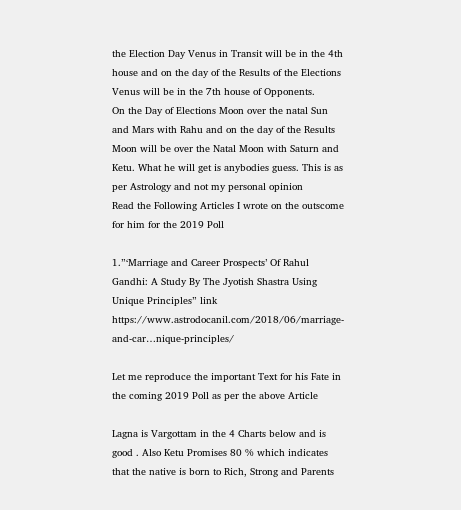the Election Day Venus in Transit will be in the 4th house and on the day of the Results of the Elections Venus will be in the 7th house of Opponents.
On the Day of Elections Moon over the natal Sun and Mars with Rahu and on the day of the Results Moon will be over the Natal Moon with Saturn and Ketu. What he will get is anybodies guess. This is as per Astrology and not my personal opinion
Read the Following Articles I wrote on the outscome for him for the 2019 Poll

1.”‘Marriage and Career Prospects’ Of Rahul Gandhi: A Study By The Jyotish Shastra Using Unique Principles” link https://www.astrodocanil.com/2018/06/marriage-and-car…nique-principles/

Let me reproduce the important Text for his Fate in the coming 2019 Poll as per the above Article

Lagna is Vargottam in the 4 Charts below and is good . Also Ketu Promises 80 % which indicates that the native is born to Rich, Strong and Parents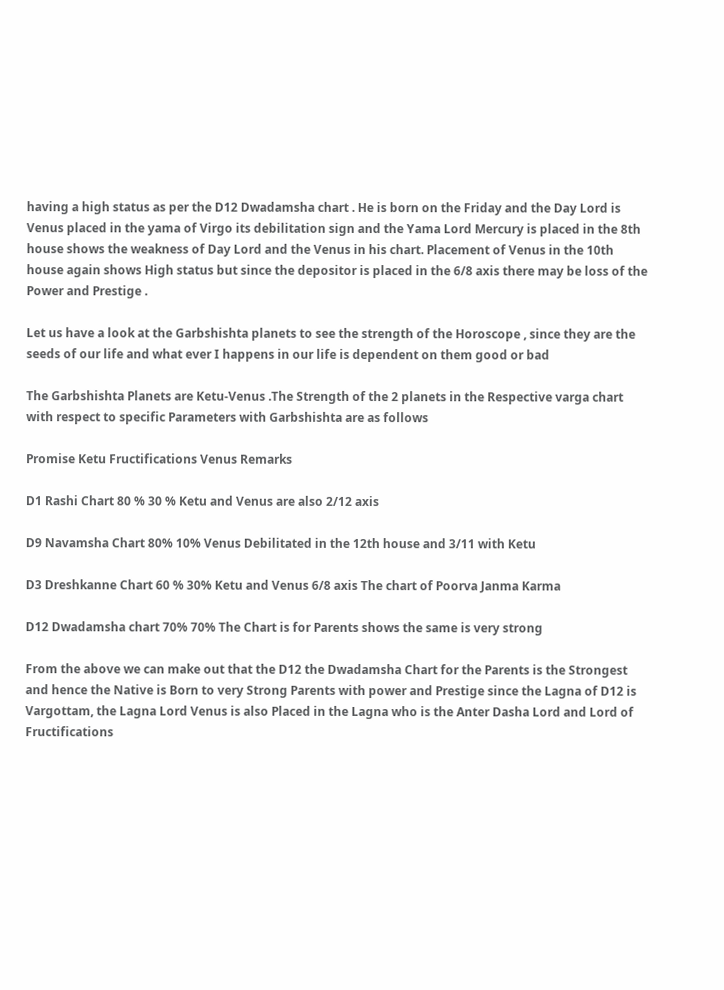having a high status as per the D12 Dwadamsha chart . He is born on the Friday and the Day Lord is Venus placed in the yama of Virgo its debilitation sign and the Yama Lord Mercury is placed in the 8th house shows the weakness of Day Lord and the Venus in his chart. Placement of Venus in the 10th house again shows High status but since the depositor is placed in the 6/8 axis there may be loss of the Power and Prestige .

Let us have a look at the Garbshishta planets to see the strength of the Horoscope , since they are the seeds of our life and what ever I happens in our life is dependent on them good or bad

The Garbshishta Planets are Ketu-Venus .The Strength of the 2 planets in the Respective varga chart with respect to specific Parameters with Garbshishta are as follows

Promise Ketu Fructifications Venus Remarks

D1 Rashi Chart 80 % 30 % Ketu and Venus are also 2/12 axis

D9 Navamsha Chart 80% 10% Venus Debilitated in the 12th house and 3/11 with Ketu

D3 Dreshkanne Chart 60 % 30% Ketu and Venus 6/8 axis The chart of Poorva Janma Karma

D12 Dwadamsha chart 70% 70% The Chart is for Parents shows the same is very strong

From the above we can make out that the D12 the Dwadamsha Chart for the Parents is the Strongest and hence the Native is Born to very Strong Parents with power and Prestige since the Lagna of D12 is Vargottam, the Lagna Lord Venus is also Placed in the Lagna who is the Anter Dasha Lord and Lord of Fructifications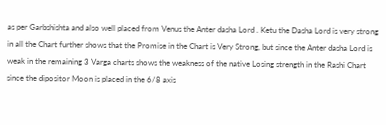as per Garbshishta and also well placed from Venus the Anter dasha Lord . Ketu the Dasha Lord is very strong in all the Chart further shows that the Promise in the Chart is Very Strong, but since the Anter dasha Lord is weak in the remaining 3 Varga charts shows the weakness of the native Losing strength in the Rashi Chart since the dipositor Moon is placed in the 6/8 axis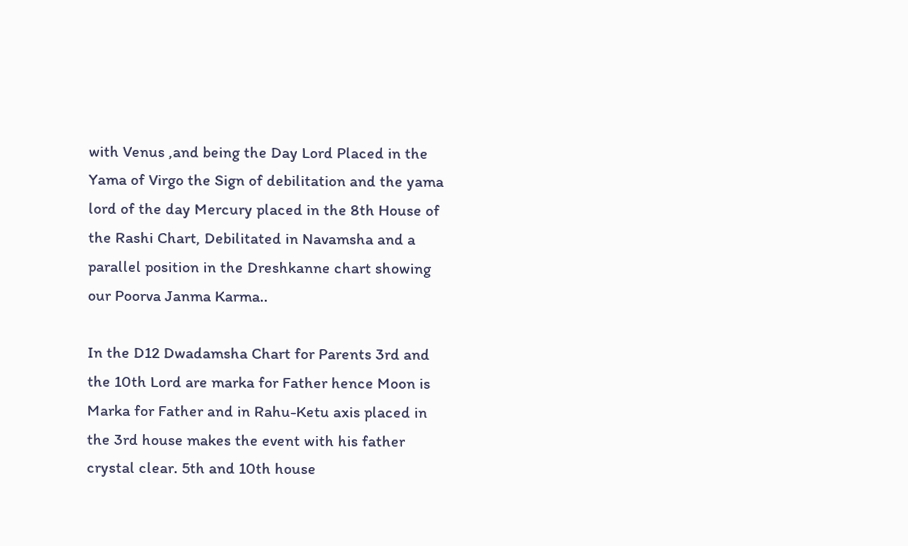with Venus ,and being the Day Lord Placed in the Yama of Virgo the Sign of debilitation and the yama lord of the day Mercury placed in the 8th House of the Rashi Chart, Debilitated in Navamsha and a parallel position in the Dreshkanne chart showing our Poorva Janma Karma..

In the D12 Dwadamsha Chart for Parents 3rd and the 10th Lord are marka for Father hence Moon is Marka for Father and in Rahu-Ketu axis placed in the 3rd house makes the event with his father crystal clear. 5th and 10th house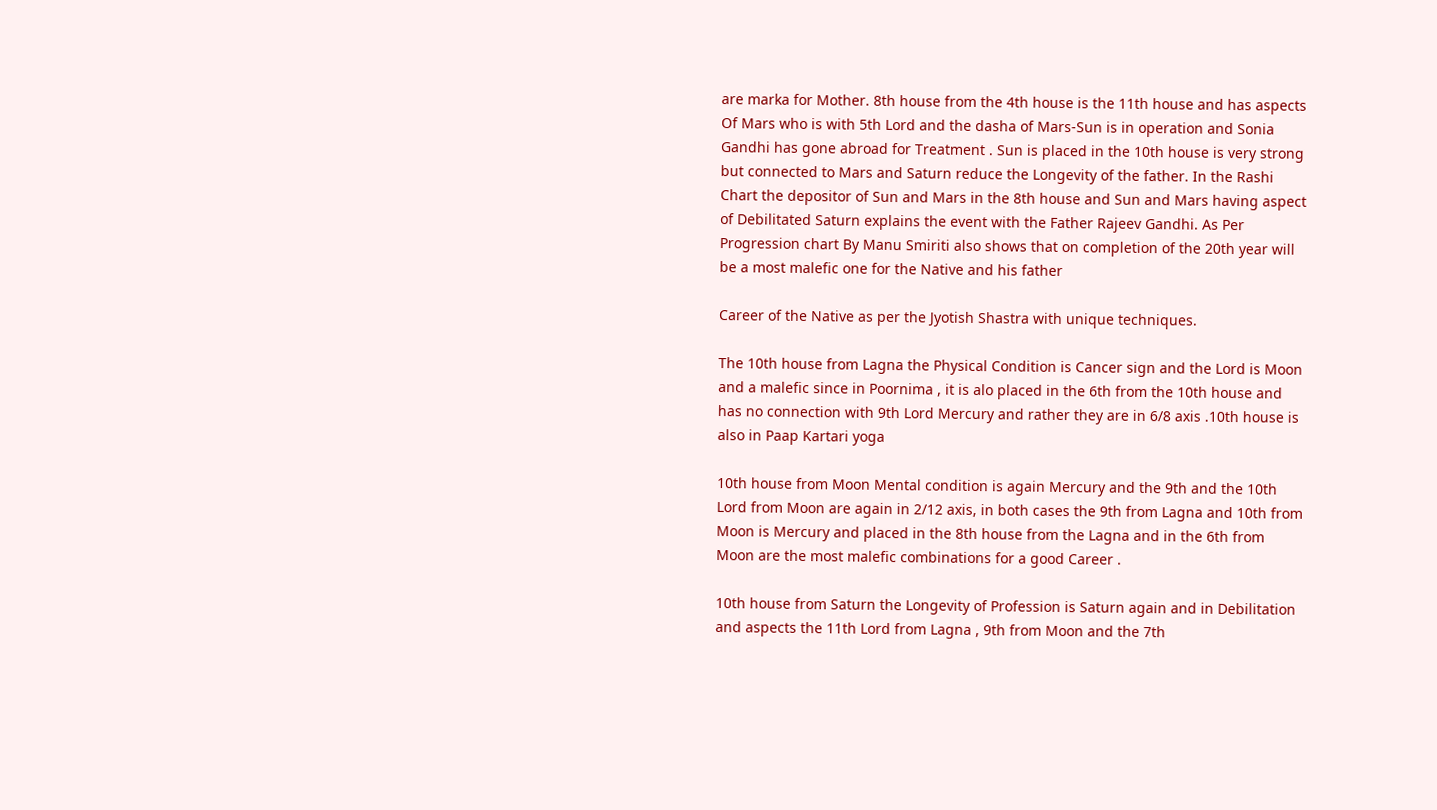are marka for Mother. 8th house from the 4th house is the 11th house and has aspects Of Mars who is with 5th Lord and the dasha of Mars-Sun is in operation and Sonia Gandhi has gone abroad for Treatment . Sun is placed in the 10th house is very strong but connected to Mars and Saturn reduce the Longevity of the father. In the Rashi Chart the depositor of Sun and Mars in the 8th house and Sun and Mars having aspect of Debilitated Saturn explains the event with the Father Rajeev Gandhi. As Per Progression chart By Manu Smiriti also shows that on completion of the 20th year will be a most malefic one for the Native and his father

Career of the Native as per the Jyotish Shastra with unique techniques.

The 10th house from Lagna the Physical Condition is Cancer sign and the Lord is Moon and a malefic since in Poornima , it is alo placed in the 6th from the 10th house and has no connection with 9th Lord Mercury and rather they are in 6/8 axis .10th house is also in Paap Kartari yoga

10th house from Moon Mental condition is again Mercury and the 9th and the 10th Lord from Moon are again in 2/12 axis, in both cases the 9th from Lagna and 10th from Moon is Mercury and placed in the 8th house from the Lagna and in the 6th from Moon are the most malefic combinations for a good Career .

10th house from Saturn the Longevity of Profession is Saturn again and in Debilitation and aspects the 11th Lord from Lagna , 9th from Moon and the 7th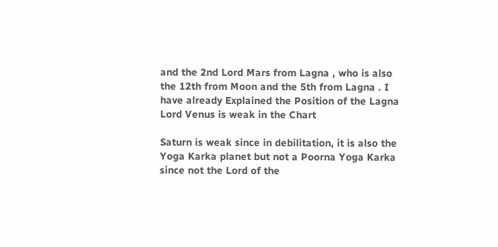and the 2nd Lord Mars from Lagna , who is also the 12th from Moon and the 5th from Lagna . I have already Explained the Position of the Lagna Lord Venus is weak in the Chart

Saturn is weak since in debilitation, it is also the Yoga Karka planet but not a Poorna Yoga Karka since not the Lord of the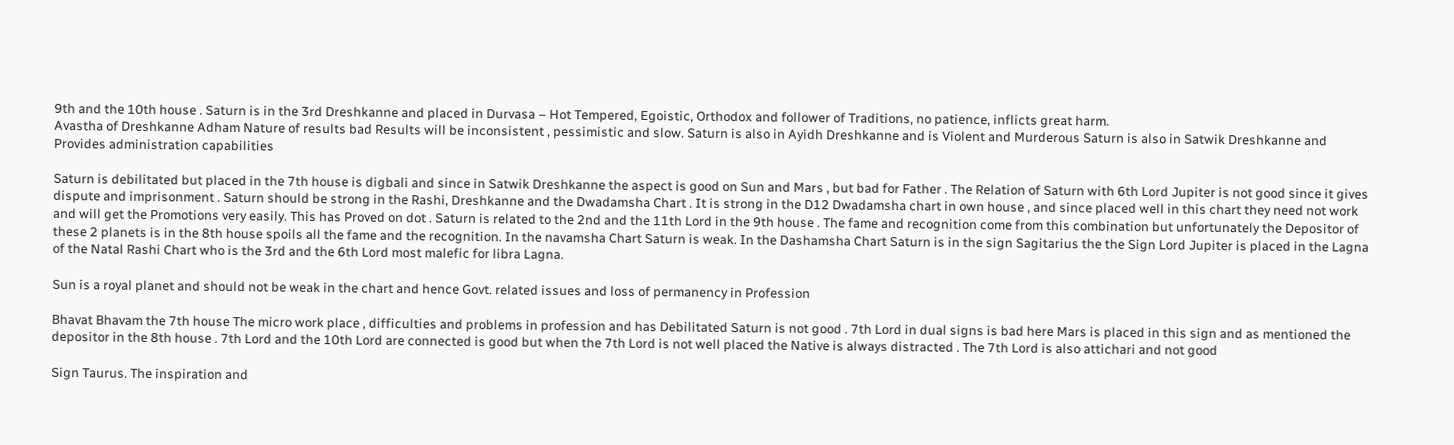9th and the 10th house . Saturn is in the 3rd Dreshkanne and placed in Durvasa – Hot Tempered, Egoistic, Orthodox and follower of Traditions, no patience, inflicts great harm.
Avastha of Dreshkanne Adham Nature of results bad Results will be inconsistent , pessimistic and slow. Saturn is also in Ayidh Dreshkanne and is Violent and Murderous Saturn is also in Satwik Dreshkanne and Provides administration capabilities

Saturn is debilitated but placed in the 7th house is digbali and since in Satwik Dreshkanne the aspect is good on Sun and Mars , but bad for Father . The Relation of Saturn with 6th Lord Jupiter is not good since it gives dispute and imprisonment . Saturn should be strong in the Rashi, Dreshkanne and the Dwadamsha Chart . It is strong in the D12 Dwadamsha chart in own house , and since placed well in this chart they need not work and will get the Promotions very easily. This has Proved on dot . Saturn is related to the 2nd and the 11th Lord in the 9th house . The fame and recognition come from this combination but unfortunately the Depositor of these 2 planets is in the 8th house spoils all the fame and the recognition. In the navamsha Chart Saturn is weak. In the Dashamsha Chart Saturn is in the sign Sagitarius the the Sign Lord Jupiter is placed in the Lagna of the Natal Rashi Chart who is the 3rd and the 6th Lord most malefic for libra Lagna.

Sun is a royal planet and should not be weak in the chart and hence Govt. related issues and loss of permanency in Profession

Bhavat Bhavam the 7th house The micro work place , difficulties and problems in profession and has Debilitated Saturn is not good . 7th Lord in dual signs is bad here Mars is placed in this sign and as mentioned the depositor in the 8th house . 7th Lord and the 10th Lord are connected is good but when the 7th Lord is not well placed the Native is always distracted . The 7th Lord is also attichari and not good

Sign Taurus. The inspiration and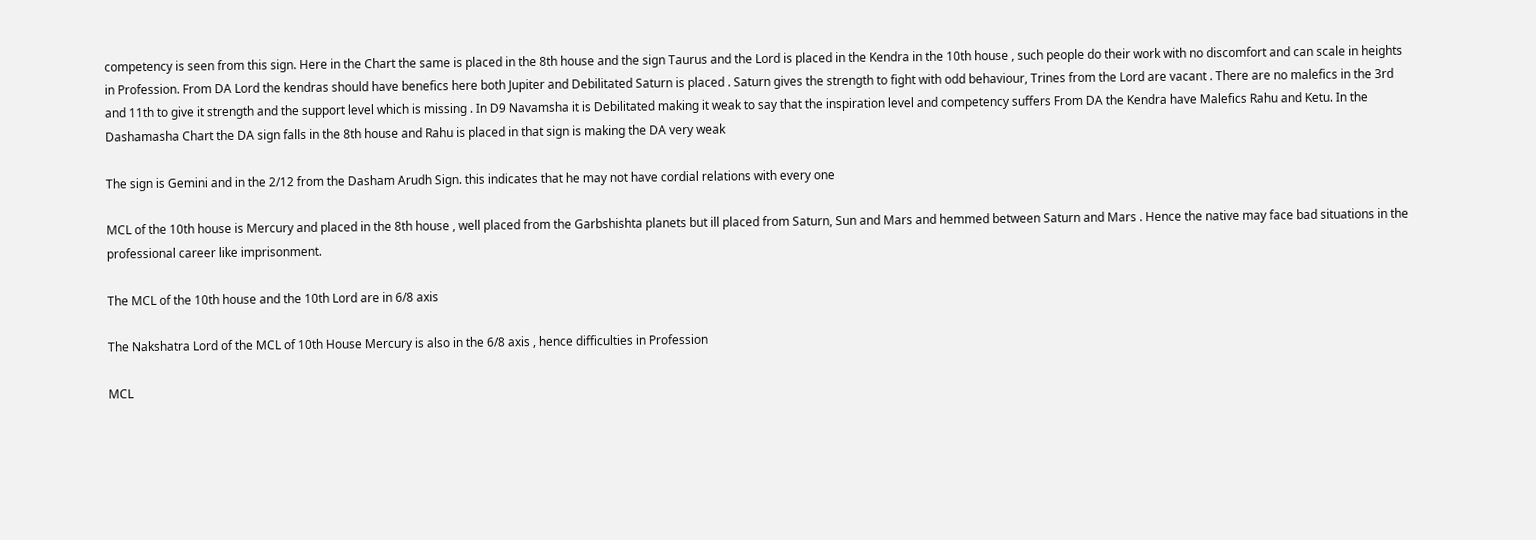competency is seen from this sign. Here in the Chart the same is placed in the 8th house and the sign Taurus and the Lord is placed in the Kendra in the 10th house , such people do their work with no discomfort and can scale in heights in Profession. From DA Lord the kendras should have benefics here both Jupiter and Debilitated Saturn is placed . Saturn gives the strength to fight with odd behaviour, Trines from the Lord are vacant . There are no malefics in the 3rd and 11th to give it strength and the support level which is missing . In D9 Navamsha it is Debilitated making it weak to say that the inspiration level and competency suffers From DA the Kendra have Malefics Rahu and Ketu. In the Dashamasha Chart the DA sign falls in the 8th house and Rahu is placed in that sign is making the DA very weak

The sign is Gemini and in the 2/12 from the Dasham Arudh Sign. this indicates that he may not have cordial relations with every one

MCL of the 10th house is Mercury and placed in the 8th house , well placed from the Garbshishta planets but ill placed from Saturn, Sun and Mars and hemmed between Saturn and Mars . Hence the native may face bad situations in the professional career like imprisonment.

The MCL of the 10th house and the 10th Lord are in 6/8 axis

The Nakshatra Lord of the MCL of 10th House Mercury is also in the 6/8 axis , hence difficulties in Profession

MCL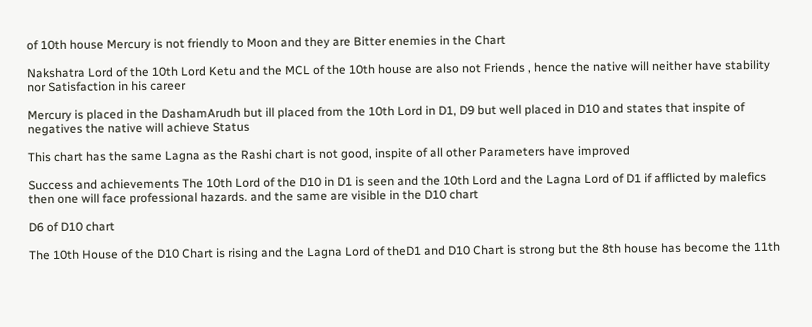of 10th house Mercury is not friendly to Moon and they are Bitter enemies in the Chart

Nakshatra Lord of the 10th Lord Ketu and the MCL of the 10th house are also not Friends , hence the native will neither have stability nor Satisfaction in his career

Mercury is placed in the DashamArudh but ill placed from the 10th Lord in D1, D9 but well placed in D10 and states that inspite of negatives the native will achieve Status

This chart has the same Lagna as the Rashi chart is not good, inspite of all other Parameters have improved

Success and achievements The 10th Lord of the D10 in D1 is seen and the 10th Lord and the Lagna Lord of D1 if afflicted by malefics then one will face professional hazards. and the same are visible in the D10 chart

D6 of D10 chart

The 10th House of the D10 Chart is rising and the Lagna Lord of theD1 and D10 Chart is strong but the 8th house has become the 11th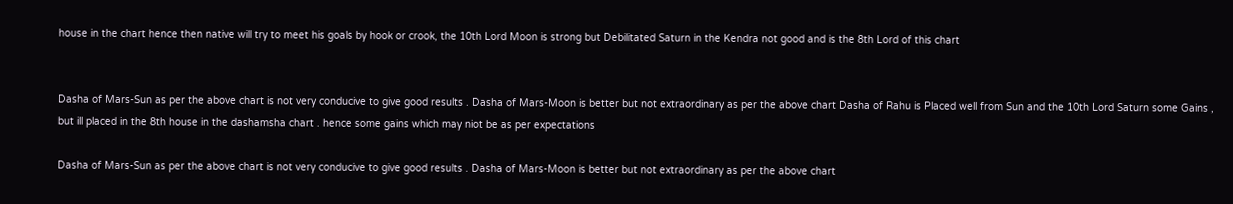house in the chart hence then native will try to meet his goals by hook or crook, the 10th Lord Moon is strong but Debilitated Saturn in the Kendra not good and is the 8th Lord of this chart


Dasha of Mars-Sun as per the above chart is not very conducive to give good results . Dasha of Mars-Moon is better but not extraordinary as per the above chart Dasha of Rahu is Placed well from Sun and the 10th Lord Saturn some Gains , but ill placed in the 8th house in the dashamsha chart . hence some gains which may niot be as per expectations

Dasha of Mars-Sun as per the above chart is not very conducive to give good results . Dasha of Mars-Moon is better but not extraordinary as per the above chart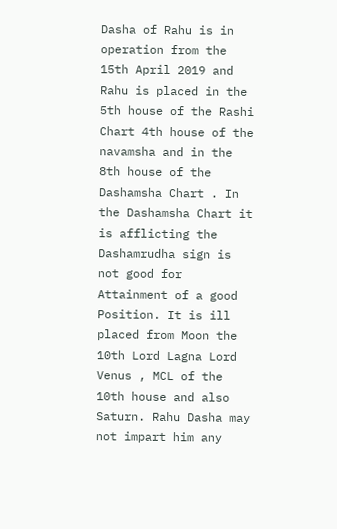Dasha of Rahu is in operation from the 15th April 2019 and Rahu is placed in the 5th house of the Rashi Chart 4th house of the navamsha and in the 8th house of the Dashamsha Chart . In the Dashamsha Chart it is afflicting the Dashamrudha sign is not good for Attainment of a good Position. It is ill placed from Moon the 10th Lord Lagna Lord Venus , MCL of the 10th house and also Saturn. Rahu Dasha may not impart him any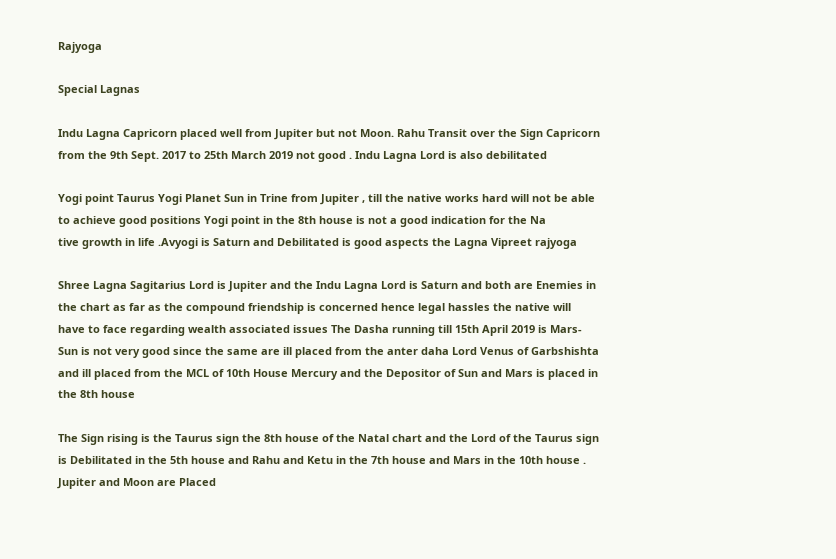Rajyoga

Special Lagnas

Indu Lagna Capricorn placed well from Jupiter but not Moon. Rahu Transit over the Sign Capricorn from the 9th Sept. 2017 to 25th March 2019 not good . Indu Lagna Lord is also debilitated

Yogi point Taurus Yogi Planet Sun in Trine from Jupiter , till the native works hard will not be able to achieve good positions Yogi point in the 8th house is not a good indication for the Na
tive growth in life .Avyogi is Saturn and Debilitated is good aspects the Lagna Vipreet rajyoga

Shree Lagna Sagitarius Lord is Jupiter and the Indu Lagna Lord is Saturn and both are Enemies in the chart as far as the compound friendship is concerned hence legal hassles the native will have to face regarding wealth associated issues The Dasha running till 15th April 2019 is Mars-Sun is not very good since the same are ill placed from the anter daha Lord Venus of Garbshishta and ill placed from the MCL of 10th House Mercury and the Depositor of Sun and Mars is placed in the 8th house

The Sign rising is the Taurus sign the 8th house of the Natal chart and the Lord of the Taurus sign is Debilitated in the 5th house and Rahu and Ketu in the 7th house and Mars in the 10th house . Jupiter and Moon are Placed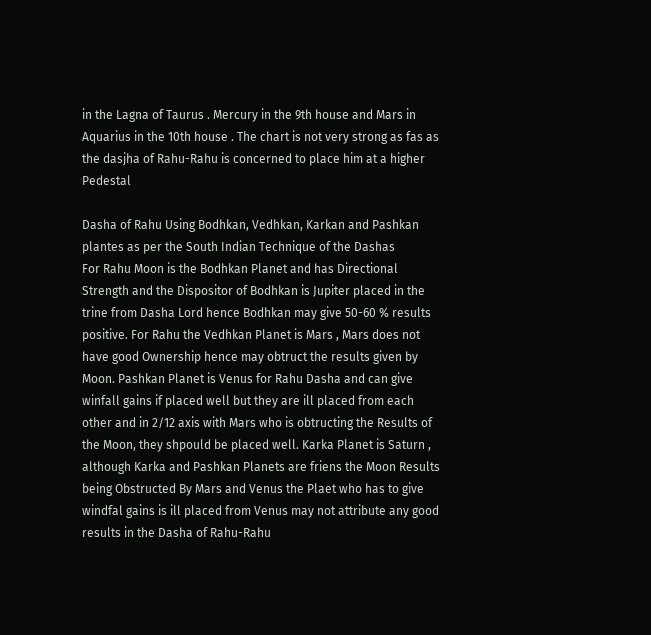in the Lagna of Taurus . Mercury in the 9th house and Mars in Aquarius in the 10th house . The chart is not very strong as fas as the dasjha of Rahu-Rahu is concerned to place him at a higher Pedestal

Dasha of Rahu Using Bodhkan, Vedhkan, Karkan and Pashkan plantes as per the South Indian Technique of the Dashas
For Rahu Moon is the Bodhkan Planet and has Directional Strength and the Dispositor of Bodhkan is Jupiter placed in the trine from Dasha Lord hence Bodhkan may give 50-60 % results positive. For Rahu the Vedhkan Planet is Mars , Mars does not have good Ownership hence may obtruct the results given by Moon. Pashkan Planet is Venus for Rahu Dasha and can give winfall gains if placed well but they are ill placed from each other and in 2/12 axis with Mars who is obtructing the Results of the Moon, they shpould be placed well. Karka Planet is Saturn , although Karka and Pashkan Planets are friens the Moon Results being Obstructed By Mars and Venus the Plaet who has to give windfal gains is ill placed from Venus may not attribute any good results in the Dasha of Rahu-Rahu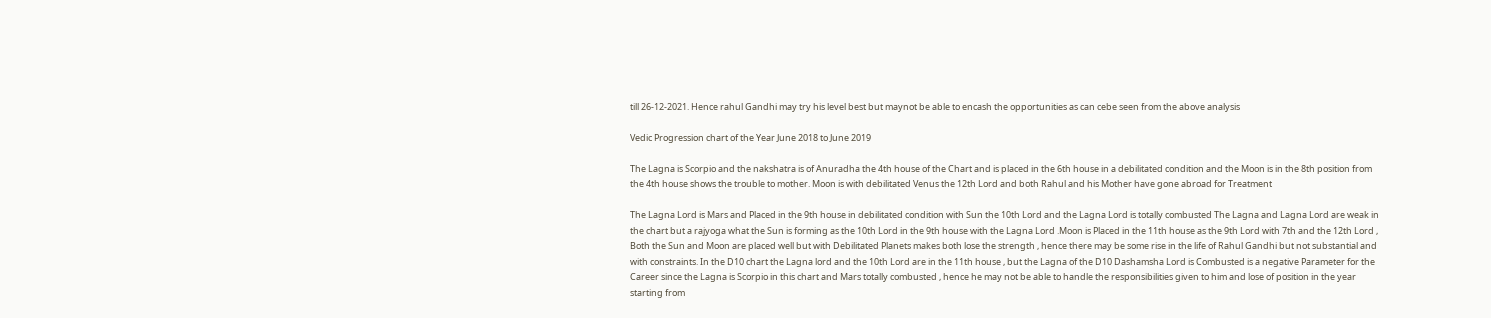till 26-12-2021. Hence rahul Gandhi may try his level best but maynot be able to encash the opportunities as can cebe seen from the above analysis

Vedic Progression chart of the Year June 2018 to June 2019

The Lagna is Scorpio and the nakshatra is of Anuradha the 4th house of the Chart and is placed in the 6th house in a debilitated condition and the Moon is in the 8th position from the 4th house shows the trouble to mother. Moon is with debilitated Venus the 12th Lord and both Rahul and his Mother have gone abroad for Treatment

The Lagna Lord is Mars and Placed in the 9th house in debilitated condition with Sun the 10th Lord and the Lagna Lord is totally combusted The Lagna and Lagna Lord are weak in the chart but a rajyoga what the Sun is forming as the 10th Lord in the 9th house with the Lagna Lord .Moon is Placed in the 11th house as the 9th Lord with 7th and the 12th Lord , Both the Sun and Moon are placed well but with Debilitated Planets makes both lose the strength , hence there may be some rise in the life of Rahul Gandhi but not substantial and with constraints. In the D10 chart the Lagna lord and the 10th Lord are in the 11th house , but the Lagna of the D10 Dashamsha Lord is Combusted is a negative Parameter for the Career since the Lagna is Scorpio in this chart and Mars totally combusted , hence he may not be able to handle the responsibilities given to him and lose of position in the year starting from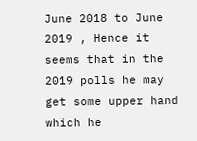June 2018 to June 2019 , Hence it seems that in the 2019 polls he may get some upper hand which he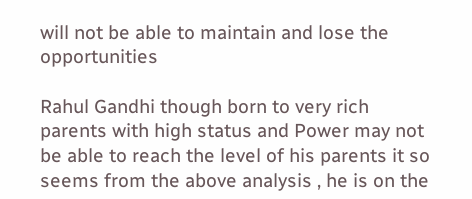will not be able to maintain and lose the opportunities

Rahul Gandhi though born to very rich parents with high status and Power may not be able to reach the level of his parents it so seems from the above analysis , he is on the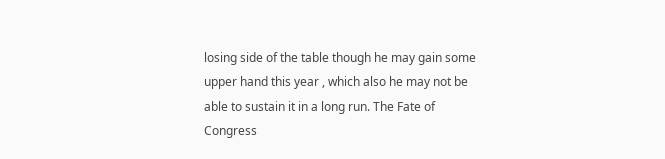losing side of the table though he may gain some upper hand this year , which also he may not be able to sustain it in a long run. The Fate of Congress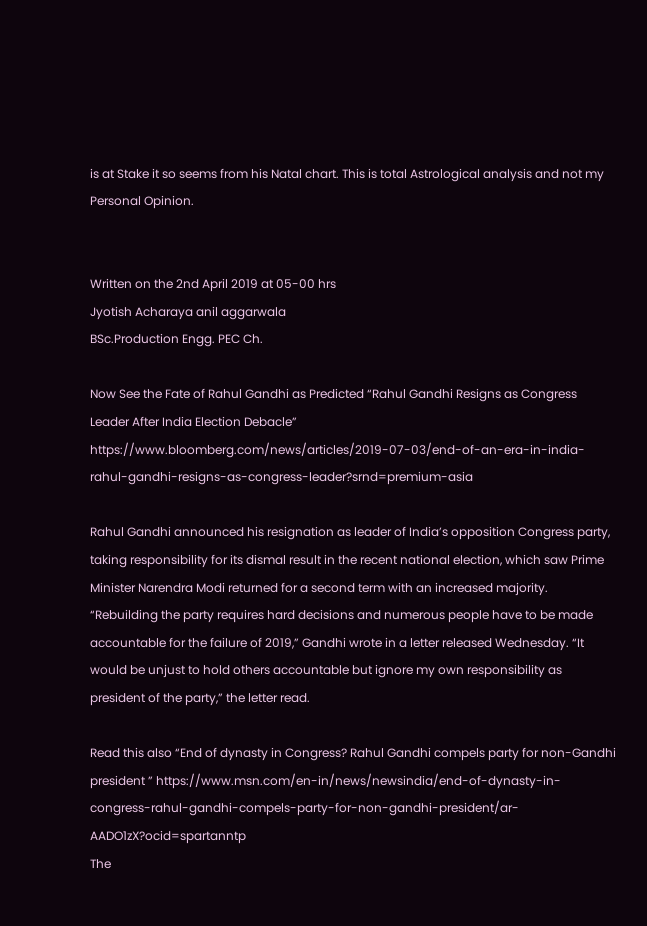is at Stake it so seems from his Natal chart. This is total Astrological analysis and not my Personal Opinion.


Written on the 2nd April 2019 at 05-00 hrs
Jyotish Acharaya anil aggarwala
BSc.Production Engg. PEC Ch.

Now See the Fate of Rahul Gandhi as Predicted “Rahul Gandhi Resigns as Congress Leader After India Election Debacle” https://www.bloomberg.com/news/articles/2019-07-03/end-of-an-era-in-india-rahul-gandhi-resigns-as-congress-leader?srnd=premium-asia

Rahul Gandhi announced his resignation as leader of India’s opposition Congress party, taking responsibility for its dismal result in the recent national election, which saw Prime Minister Narendra Modi returned for a second term with an increased majority.
“Rebuilding the party requires hard decisions and numerous people have to be made accountable for the failure of 2019,” Gandhi wrote in a letter released Wednesday. “It would be unjust to hold others accountable but ignore my own responsibility as president of the party,” the letter read.

Read this also “End of dynasty in Congress? Rahul Gandhi compels party for non-Gandhi president ” https://www.msn.com/en-in/news/newsindia/end-of-dynasty-in-congress-rahul-gandhi-compels-party-for-non-gandhi-president/ar-AADO1zX?ocid=spartanntp
The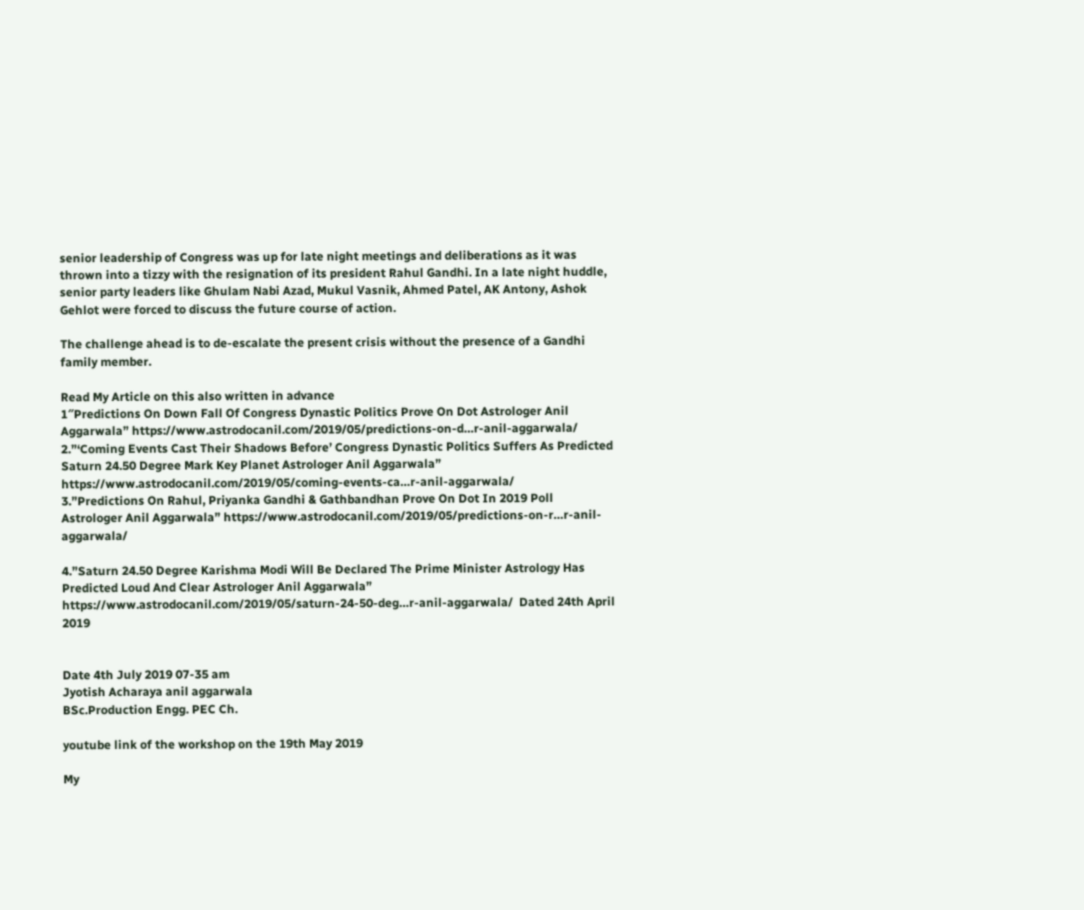senior leadership of Congress was up for late night meetings and deliberations as it was thrown into a tizzy with the resignation of its president Rahul Gandhi. In a late night huddle, senior party leaders like Ghulam Nabi Azad, Mukul Vasnik, Ahmed Patel, AK Antony, Ashok Gehlot were forced to discuss the future course of action.

The challenge ahead is to de-escalate the present crisis without the presence of a Gandhi family member.

Read My Article on this also written in advance
1″Predictions On Down Fall Of Congress Dynastic Politics Prove On Dot Astrologer Anil Aggarwala” https://www.astrodocanil.com/2019/05/predictions-on-d…r-anil-aggarwala/
2.”‘Coming Events Cast Their Shadows Before’ Congress Dynastic Politics Suffers As Predicted Saturn 24.50 Degree Mark Key Planet Astrologer Anil Aggarwala” https://www.astrodocanil.com/2019/05/coming-events-ca…r-anil-aggarwala/
3.”Predictions On Rahul, Priyanka Gandhi & Gathbandhan Prove On Dot In 2019 Poll Astrologer Anil Aggarwala” https://www.astrodocanil.com/2019/05/predictions-on-r…r-anil-aggarwala/

4.”Saturn 24.50 Degree Karishma Modi Will Be Declared The Prime Minister Astrology Has Predicted Loud And Clear Astrologer Anil Aggarwala” https://www.astrodocanil.com/2019/05/saturn-24-50-deg…r-anil-aggarwala/  Dated 24th April 2019


Date 4th July 2019 07-35 am
Jyotish Acharaya anil aggarwala
BSc.Production Engg. PEC Ch.

youtube link of the workshop on the 19th May 2019

My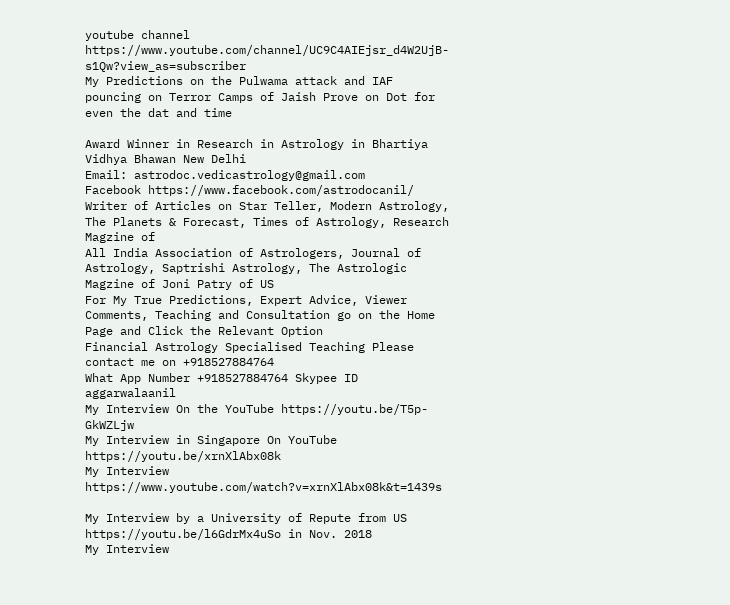youtube channel https://www.youtube.com/channel/UC9C4AIEjsr_d4W2UjB-s1Qw?view_as=subscriber
My Predictions on the Pulwama attack and IAF pouncing on Terror Camps of Jaish Prove on Dot for even the dat and time

Award Winner in Research in Astrology in Bhartiya Vidhya Bhawan New Delhi
Email: astrodoc.vedicastrology@gmail.com
Facebook https://www.facebook.com/astrodocanil/
Writer of Articles on Star Teller, Modern Astrology, The Planets & Forecast, Times of Astrology, Research Magzine of
All India Association of Astrologers, Journal of Astrology, Saptrishi Astrology, The Astrologic Magzine of Joni Patry of US
For My True Predictions, Expert Advice, Viewer Comments, Teaching and Consultation go on the Home Page and Click the Relevant Option
Financial Astrology Specialised Teaching Please contact me on +918527884764
What App Number +918527884764 Skypee ID aggarwalaanil
My Interview On the YouTube https://youtu.be/T5p-GkWZLjw
My Interview in Singapore On YouTube https://youtu.be/xrnXlAbx08k
My Interview https://www.youtube.com/watch?v=xrnXlAbx08k&t=1439s

My Interview by a University of Repute from US https://youtu.be/l6GdrMx4uSo in Nov. 2018
My Interview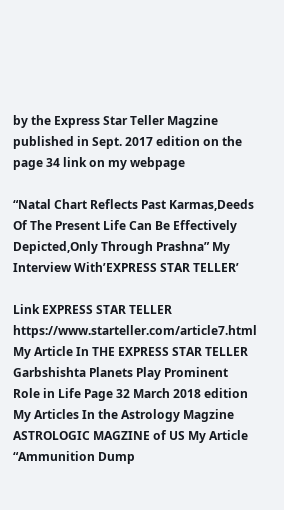by the Express Star Teller Magzine published in Sept. 2017 edition on the page 34 link on my webpage

“Natal Chart Reflects Past Karmas,Deeds Of The Present Life Can Be Effectively Depicted,Only Through Prashna” My Interview With’EXPRESS STAR TELLER’

Link EXPRESS STAR TELLER https://www.starteller.com/article7.html
My Article In THE EXPRESS STAR TELLER Garbshishta Planets Play Prominent Role in Life Page 32 March 2018 edition
My Articles In the Astrology Magzine ASTROLOGIC MAGZINE of US My Article “Ammunition Dump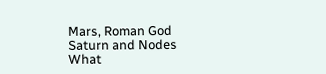Mars, Roman God Saturn and Nodes What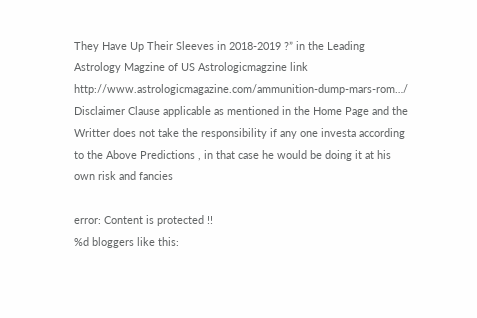They Have Up Their Sleeves in 2018-2019 ?” in the Leading Astrology Magzine of US Astrologicmagzine link http://www.astrologicmagazine.com/ammunition-dump-mars-rom…/
Disclaimer Clause applicable as mentioned in the Home Page and the Writter does not take the responsibility if any one investa according to the Above Predictions , in that case he would be doing it at his own risk and fancies

error: Content is protected !!
%d bloggers like this: